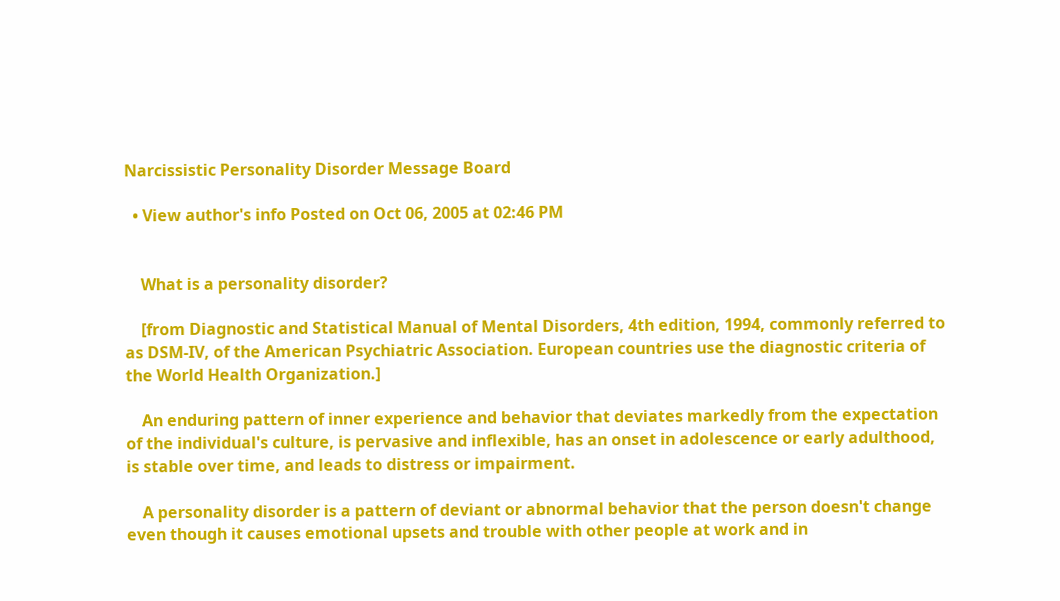Narcissistic Personality Disorder Message Board

  • View author's info Posted on Oct 06, 2005 at 02:46 PM


    What is a personality disorder?

    [from Diagnostic and Statistical Manual of Mental Disorders, 4th edition, 1994, commonly referred to as DSM-IV, of the American Psychiatric Association. European countries use the diagnostic criteria of the World Health Organization.]

    An enduring pattern of inner experience and behavior that deviates markedly from the expectation of the individual's culture, is pervasive and inflexible, has an onset in adolescence or early adulthood, is stable over time, and leads to distress or impairment.

    A personality disorder is a pattern of deviant or abnormal behavior that the person doesn't change even though it causes emotional upsets and trouble with other people at work and in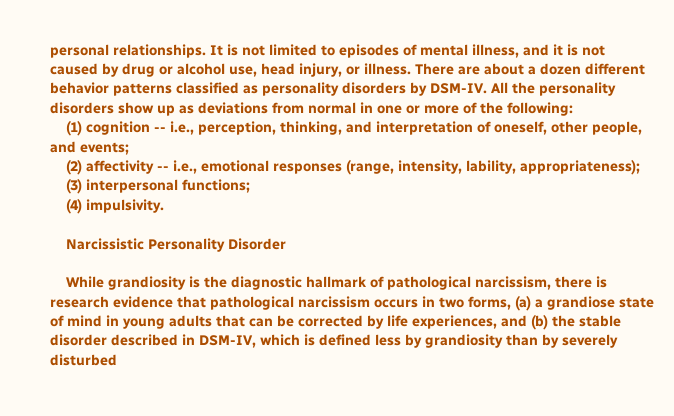personal relationships. It is not limited to episodes of mental illness, and it is not caused by drug or alcohol use, head injury, or illness. There are about a dozen different behavior patterns classified as personality disorders by DSM-IV. All the personality disorders show up as deviations from normal in one or more of the following:
    (1) cognition -- i.e., perception, thinking, and interpretation of oneself, other people, and events;
    (2) affectivity -- i.e., emotional responses (range, intensity, lability, appropriateness);
    (3) interpersonal functions;
    (4) impulsivity.

    Narcissistic Personality Disorder

    While grandiosity is the diagnostic hallmark of pathological narcissism, there is research evidence that pathological narcissism occurs in two forms, (a) a grandiose state of mind in young adults that can be corrected by life experiences, and (b) the stable disorder described in DSM-IV, which is defined less by grandiosity than by severely disturbed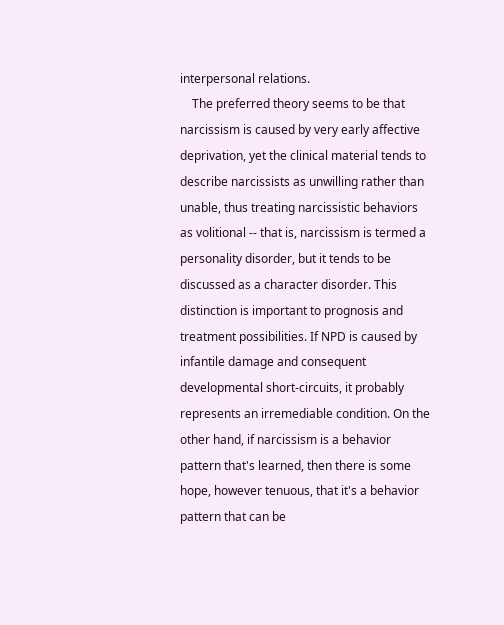interpersonal relations.
    The preferred theory seems to be that narcissism is caused by very early affective deprivation, yet the clinical material tends to describe narcissists as unwilling rather than unable, thus treating narcissistic behaviors as volitional -- that is, narcissism is termed a personality disorder, but it tends to be discussed as a character disorder. This distinction is important to prognosis and treatment possibilities. If NPD is caused by infantile damage and consequent developmental short-circuits, it probably represents an irremediable condition. On the other hand, if narcissism is a behavior pattern that's learned, then there is some hope, however tenuous, that it's a behavior pattern that can be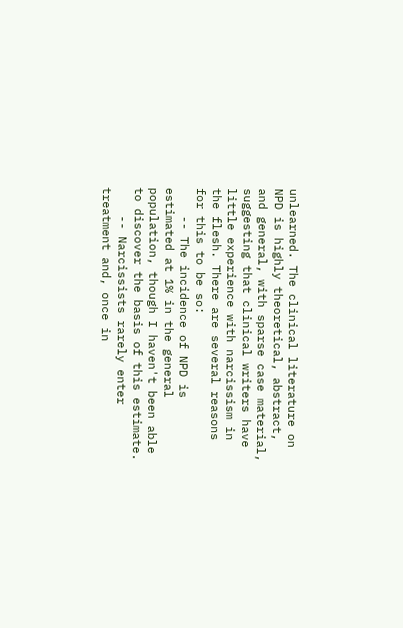unlearned. The clinical literature on NPD is highly theoretical, abstract, and general, with sparse case material, suggesting that clinical writers have little experience with narcissism in the flesh. There are several reasons for this to be so:
    -- The incidence of NPD is estimated at 1% in the general population, though I haven't been able to discover the basis of this estimate.
    -- Narcissists rarely enter treatment and, once in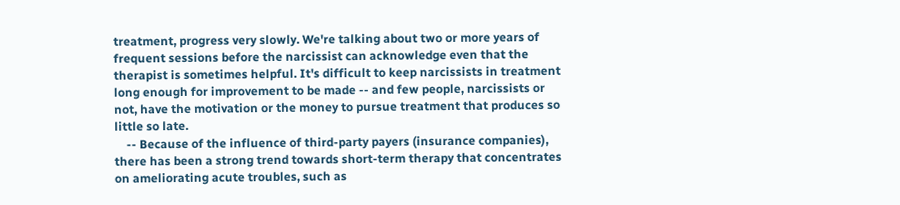treatment, progress very slowly. We're talking about two or more years of frequent sessions before the narcissist can acknowledge even that the therapist is sometimes helpful. It's difficult to keep narcissists in treatment long enough for improvement to be made -- and few people, narcissists or not, have the motivation or the money to pursue treatment that produces so little so late.
    -- Because of the influence of third-party payers (insurance companies), there has been a strong trend towards short-term therapy that concentrates on ameliorating acute troubles, such as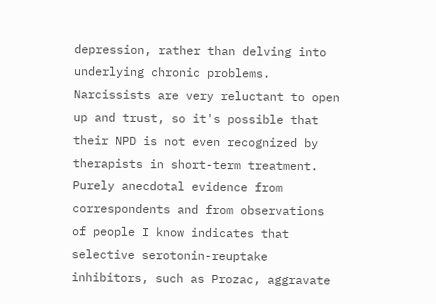depression, rather than delving into underlying chronic problems. Narcissists are very reluctant to open up and trust, so it's possible that their NPD is not even recognized by therapists in short-term treatment. Purely anecdotal evidence from correspondents and from observations of people I know indicates that selective serotonin-reuptake inhibitors, such as Prozac, aggravate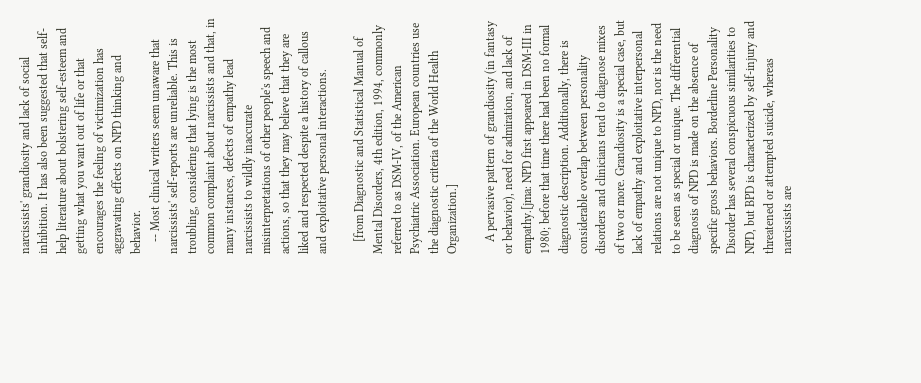narcissists' grandiosity and lack of social inhibition. It has also been suggested that self-help literature about bolstering self-esteem and getting what you want out of life or that encourages the feeling of victimization has aggravating effects on NPD thinking and behavior.
    -- Most clinical writers seem unaware that narcissists' self-reports are unreliable. This is troubling, considering that lying is the most common complaint about narcissists and that, in many instances, defects of empathy lead narcissists to wildly inaccurate misinterpretations of other people's speech and actions, so that they may believe that they are liked and respected despite a history of callous and exploitative personal interactions.

    [from Diagnostic and Statistical Manual of Mental Disorders, 4th edition, 1994, commonly referred to as DSM-IV, of the American Psychiatric Association. European countries use the diagnostic criteria of the World Health Organization.]

    A pervasive pattern of grandiosity (in fantasy or behavior), need for admiration, and lack of empathy.[jma: NPD first appeared in DSM-III in 1980; before that time there had been no formal diagnostic description. Additionally, there is considerable overlap between personality disorders and clinicians tend to diagnose mixes of two or more. Grandiosity is a special case, but lack of empathy and exploitative interpersonal relations are not unique to NPD, nor is the need to be seen as special or unique. The differential diagnosis of NPD is made on the absence of specific gross behaviors. Borderline Personality Disorder has several conspicuous similarities to NPD, but BPD is characterized by self-injury and threatened or attempted suicide, whereas narcissists are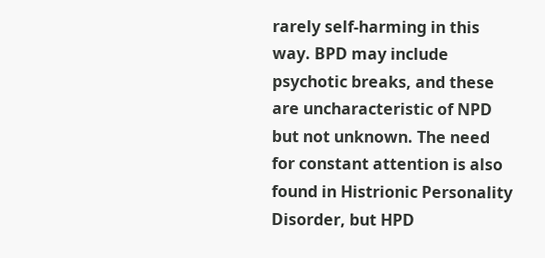rarely self-harming in this way. BPD may include psychotic breaks, and these are uncharacteristic of NPD but not unknown. The need for constant attention is also found in Histrionic Personality Disorder, but HPD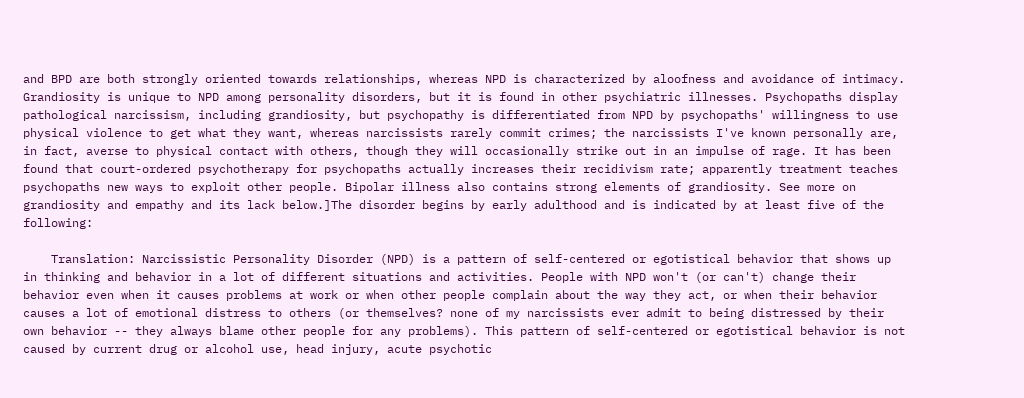and BPD are both strongly oriented towards relationships, whereas NPD is characterized by aloofness and avoidance of intimacy. Grandiosity is unique to NPD among personality disorders, but it is found in other psychiatric illnesses. Psychopaths display pathological narcissism, including grandiosity, but psychopathy is differentiated from NPD by psychopaths' willingness to use physical violence to get what they want, whereas narcissists rarely commit crimes; the narcissists I've known personally are, in fact, averse to physical contact with others, though they will occasionally strike out in an impulse of rage. It has been found that court-ordered psychotherapy for psychopaths actually increases their recidivism rate; apparently treatment teaches psychopaths new ways to exploit other people. Bipolar illness also contains strong elements of grandiosity. See more on grandiosity and empathy and its lack below.]The disorder begins by early adulthood and is indicated by at least five of the following:

    Translation: Narcissistic Personality Disorder (NPD) is a pattern of self-centered or egotistical behavior that shows up in thinking and behavior in a lot of different situations and activities. People with NPD won't (or can't) change their behavior even when it causes problems at work or when other people complain about the way they act, or when their behavior causes a lot of emotional distress to others (or themselves? none of my narcissists ever admit to being distressed by their own behavior -- they always blame other people for any problems). This pattern of self-centered or egotistical behavior is not caused by current drug or alcohol use, head injury, acute psychotic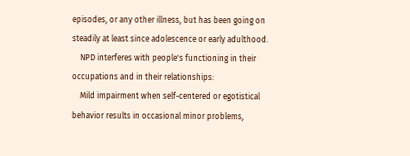episodes, or any other illness, but has been going on steadily at least since adolescence or early adulthood.
    NPD interferes with people's functioning in their occupations and in their relationships:
    Mild impairment when self-centered or egotistical behavior results in occasional minor problems,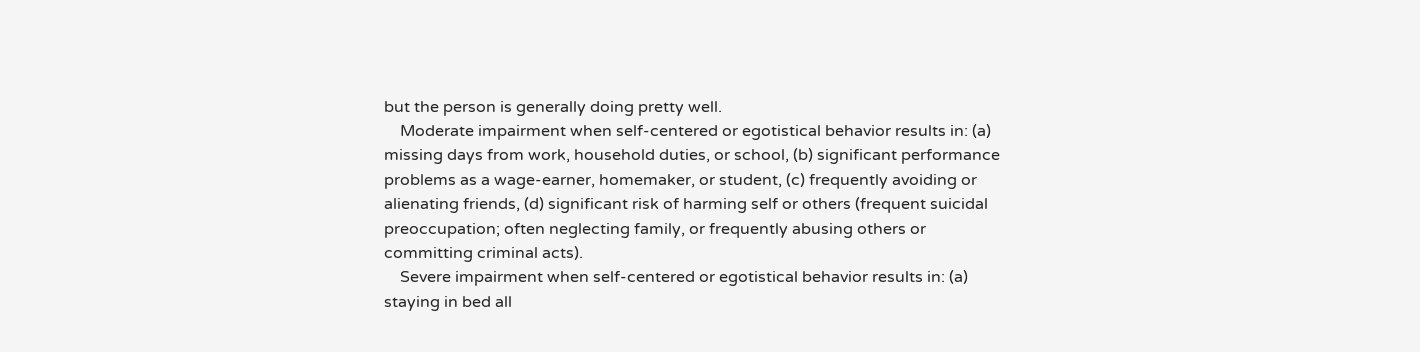but the person is generally doing pretty well.
    Moderate impairment when self-centered or egotistical behavior results in: (a) missing days from work, household duties, or school, (b) significant performance problems as a wage-earner, homemaker, or student, (c) frequently avoiding or alienating friends, (d) significant risk of harming self or others (frequent suicidal preoccupation; often neglecting family, or frequently abusing others or committing criminal acts).
    Severe impairment when self-centered or egotistical behavior results in: (a) staying in bed all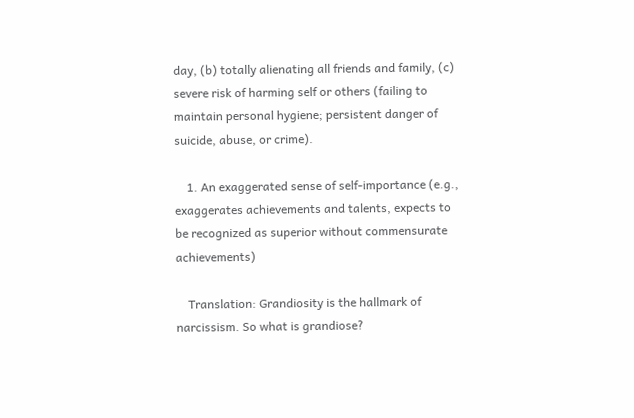day, (b) totally alienating all friends and family, (c) severe risk of harming self or others (failing to maintain personal hygiene; persistent danger of suicide, abuse, or crime).

    1. An exaggerated sense of self-importance (e.g., exaggerates achievements and talents, expects to be recognized as superior without commensurate achievements)

    Translation: Grandiosity is the hallmark of narcissism. So what is grandiose?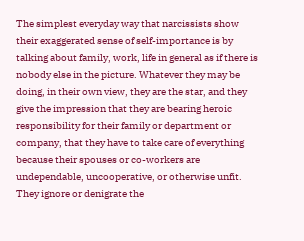The simplest everyday way that narcissists show their exaggerated sense of self-importance is by talking about family, work, life in general as if there is nobody else in the picture. Whatever they may be doing, in their own view, they are the star, and they give the impression that they are bearing heroic responsibility for their family or department or company, that they have to take care of everything because their spouses or co-workers are undependable, uncooperative, or otherwise unfit. They ignore or denigrate the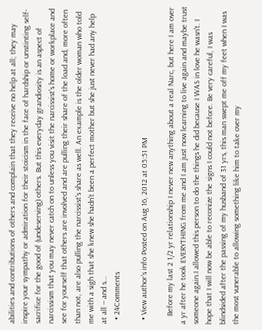abilities and contributions of others and complain that they receive no help at all; they may inspire your sympathy or admiration for their stoicism in the face of hardship or unstinting self-sacrifice for the good of (undeserving) others. But this everyday grandiosity is an aspect of narcissism that you may never catch on to unless you visit the narcissist's home or workplace and see for yourself that others are involved and are pulling their share of the load and, more often than not, are also pulling the narcissist's share as well. An example is the older woman who told me with a sigh that she knew she hadn't been a perfect mother but she just never had any help at all -- and s...
  • 24Comments

  • View author's info Posted on Aug 16, 2012 at 05:51 PM

    Before my last 2 1/2 yr relationship I never new anything about a real Narc, but here I am over a yr after he took EVERYTHING from me and I am just now learning to live again and maybe trust someone again.I allowed this person to do the things he did because I WAS in love he wasn't. I hope that I will now be able to reconize the signs I could not before. Be very careful, I was blindsided after the passing of my husband of 31 yrs, this man swept me off my feet when I was the most vunerable to allowing something like him to take over my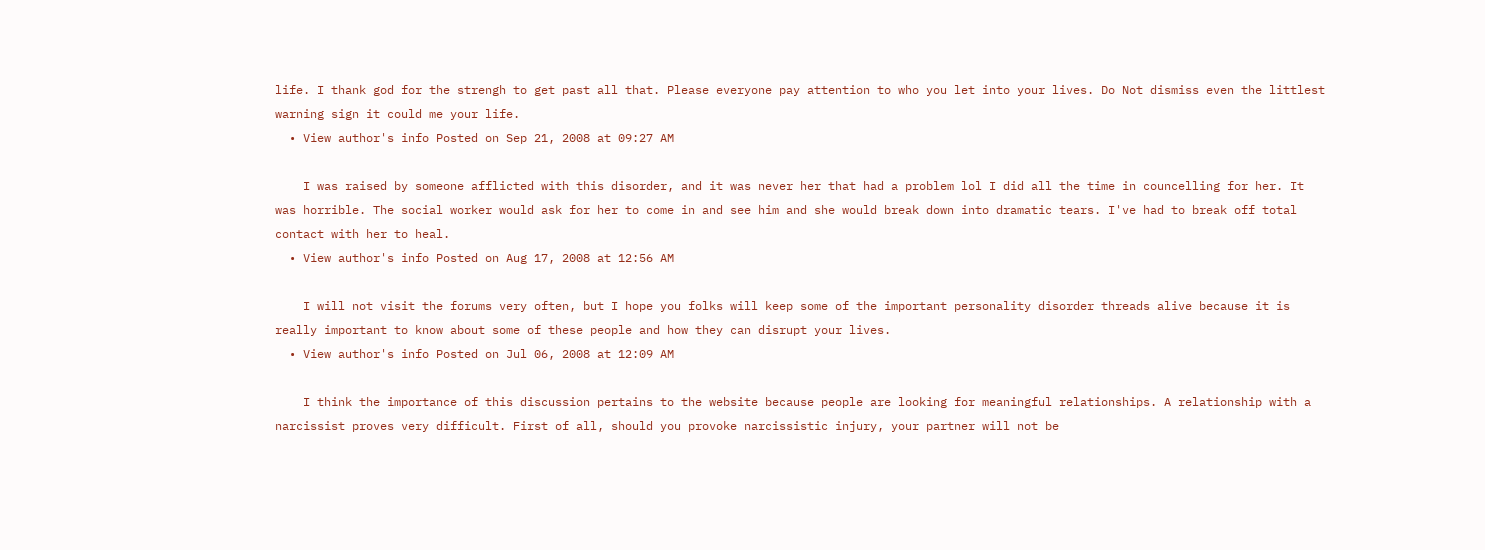life. I thank god for the strengh to get past all that. Please everyone pay attention to who you let into your lives. Do Not dismiss even the littlest warning sign it could me your life.
  • View author's info Posted on Sep 21, 2008 at 09:27 AM

    I was raised by someone afflicted with this disorder, and it was never her that had a problem lol I did all the time in councelling for her. It was horrible. The social worker would ask for her to come in and see him and she would break down into dramatic tears. I've had to break off total contact with her to heal.
  • View author's info Posted on Aug 17, 2008 at 12:56 AM

    I will not visit the forums very often, but I hope you folks will keep some of the important personality disorder threads alive because it is really important to know about some of these people and how they can disrupt your lives.
  • View author's info Posted on Jul 06, 2008 at 12:09 AM

    I think the importance of this discussion pertains to the website because people are looking for meaningful relationships. A relationship with a narcissist proves very difficult. First of all, should you provoke narcissistic injury, your partner will not be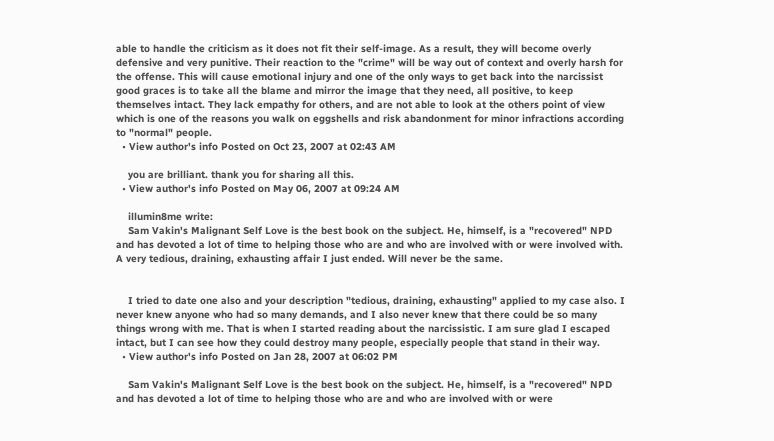able to handle the criticism as it does not fit their self-image. As a result, they will become overly defensive and very punitive. Their reaction to the "crime" will be way out of context and overly harsh for the offense. This will cause emotional injury and one of the only ways to get back into the narcissist good graces is to take all the blame and mirror the image that they need, all positive, to keep themselves intact. They lack empathy for others, and are not able to look at the others point of view which is one of the reasons you walk on eggshells and risk abandonment for minor infractions according to "normal" people.
  • View author's info Posted on Oct 23, 2007 at 02:43 AM

    you are brilliant. thank you for sharing all this.
  • View author's info Posted on May 06, 2007 at 09:24 AM

    illumin8me write:
    Sam Vakin's Malignant Self Love is the best book on the subject. He, himself, is a "recovered" NPD and has devoted a lot of time to helping those who are and who are involved with or were involved with. A very tedious, draining, exhausting affair I just ended. Will never be the same.


    I tried to date one also and your description "tedious, draining, exhausting" applied to my case also. I never knew anyone who had so many demands, and I also never knew that there could be so many things wrong with me. That is when I started reading about the narcissistic. I am sure glad I escaped intact, but I can see how they could destroy many people, especially people that stand in their way.
  • View author's info Posted on Jan 28, 2007 at 06:02 PM

    Sam Vakin's Malignant Self Love is the best book on the subject. He, himself, is a "recovered" NPD and has devoted a lot of time to helping those who are and who are involved with or were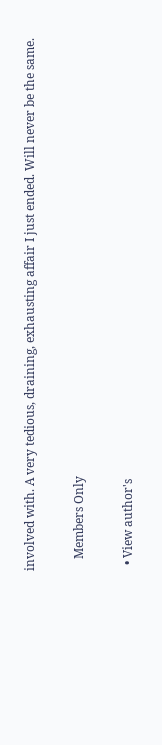involved with. A very tedious, draining, exhausting affair I just ended. Will never be the same.

    Members Only

  • View author's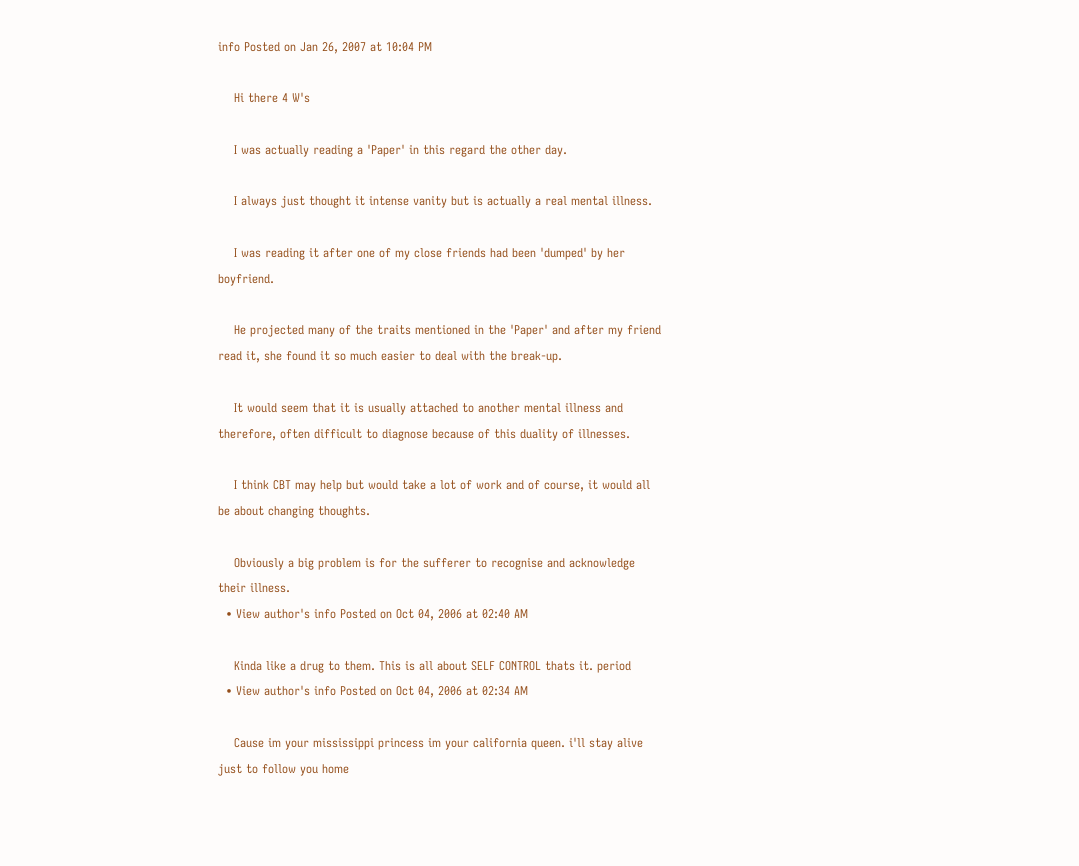info Posted on Jan 26, 2007 at 10:04 PM

    Hi there 4 W's

    I was actually reading a 'Paper' in this regard the other day.

    I always just thought it intense vanity but is actually a real mental illness.

    I was reading it after one of my close friends had been 'dumped' by her boyfriend.

    He projected many of the traits mentioned in the 'Paper' and after my friend read it, she found it so much easier to deal with the break-up.

    It would seem that it is usually attached to another mental illness and therefore, often difficult to diagnose because of this duality of illnesses.

    I think CBT may help but would take a lot of work and of course, it would all be about changing thoughts.

    Obviously a big problem is for the sufferer to recognise and acknowledge their illness.
  • View author's info Posted on Oct 04, 2006 at 02:40 AM

    Kinda like a drug to them. This is all about SELF CONTROL thats it. period
  • View author's info Posted on Oct 04, 2006 at 02:34 AM

    Cause im your mississippi princess im your california queen. i'll stay alive just to follow you home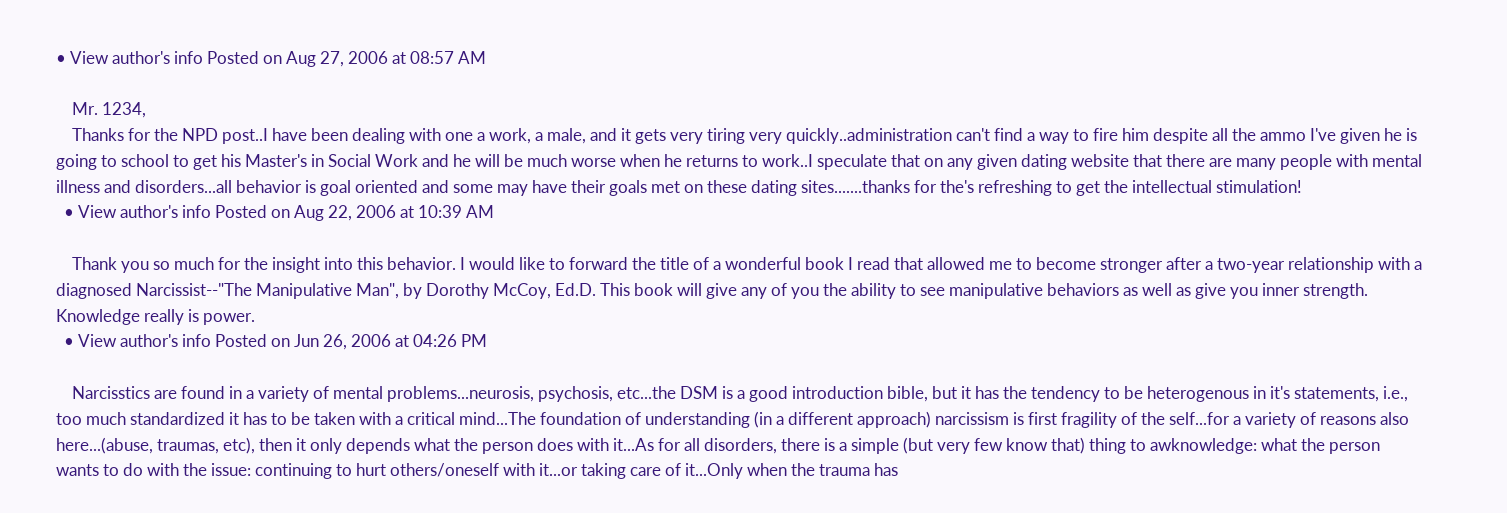• View author's info Posted on Aug 27, 2006 at 08:57 AM

    Mr. 1234,
    Thanks for the NPD post..I have been dealing with one a work, a male, and it gets very tiring very quickly..administration can't find a way to fire him despite all the ammo I've given he is going to school to get his Master's in Social Work and he will be much worse when he returns to work..I speculate that on any given dating website that there are many people with mental illness and disorders...all behavior is goal oriented and some may have their goals met on these dating sites.......thanks for the's refreshing to get the intellectual stimulation!
  • View author's info Posted on Aug 22, 2006 at 10:39 AM

    Thank you so much for the insight into this behavior. I would like to forward the title of a wonderful book I read that allowed me to become stronger after a two-year relationship with a diagnosed Narcissist--"The Manipulative Man", by Dorothy McCoy, Ed.D. This book will give any of you the ability to see manipulative behaviors as well as give you inner strength. Knowledge really is power.
  • View author's info Posted on Jun 26, 2006 at 04:26 PM

    Narcisstics are found in a variety of mental problems...neurosis, psychosis, etc...the DSM is a good introduction bible, but it has the tendency to be heterogenous in it's statements, i.e., too much standardized it has to be taken with a critical mind...The foundation of understanding (in a different approach) narcissism is first fragility of the self...for a variety of reasons also here...(abuse, traumas, etc), then it only depends what the person does with it...As for all disorders, there is a simple (but very few know that) thing to awknowledge: what the person wants to do with the issue: continuing to hurt others/oneself with it...or taking care of it...Only when the trauma has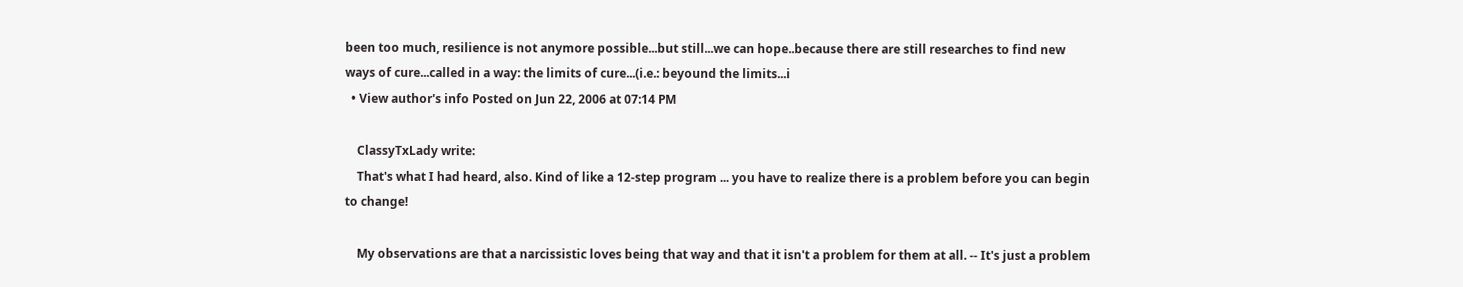been too much, resilience is not anymore possible...but still...we can hope..because there are still researches to find new ways of cure...called in a way: the limits of cure...(i.e.: beyound the limits...i
  • View author's info Posted on Jun 22, 2006 at 07:14 PM

    ClassyTxLady write:
    That's what I had heard, also. Kind of like a 12-step program ... you have to realize there is a problem before you can begin to change!

    My observations are that a narcissistic loves being that way and that it isn't a problem for them at all. -- It's just a problem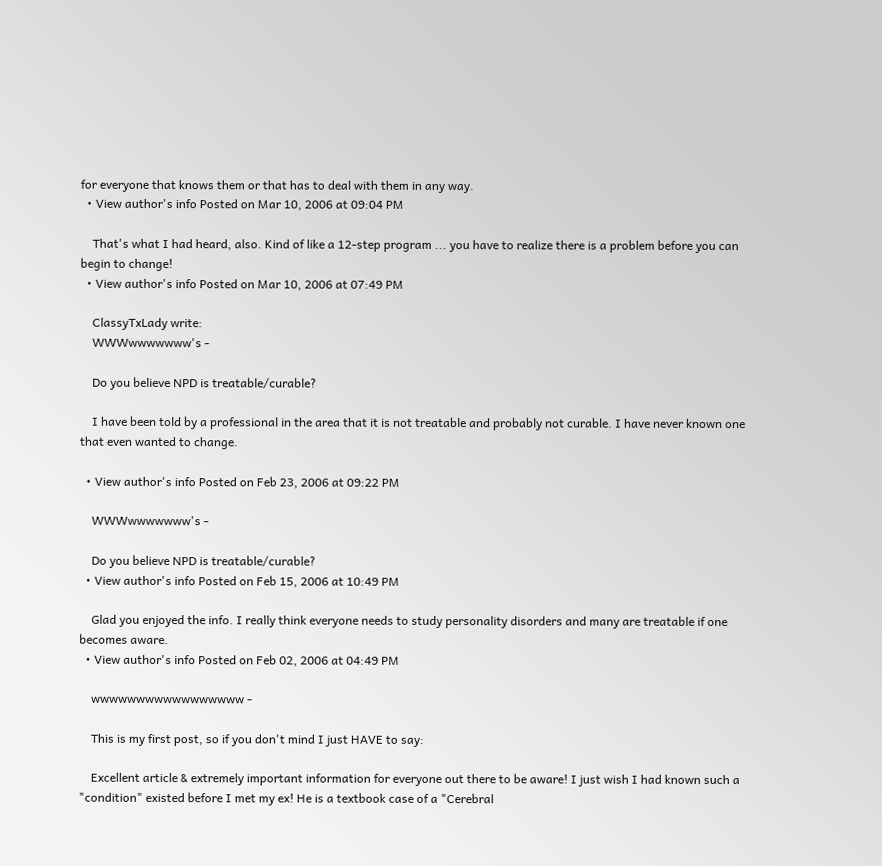for everyone that knows them or that has to deal with them in any way.
  • View author's info Posted on Mar 10, 2006 at 09:04 PM

    That's what I had heard, also. Kind of like a 12-step program ... you have to realize there is a problem before you can begin to change!
  • View author's info Posted on Mar 10, 2006 at 07:49 PM

    ClassyTxLady write:
    WWWwwwwwww's -

    Do you believe NPD is treatable/curable?

    I have been told by a professional in the area that it is not treatable and probably not curable. I have never known one that even wanted to change.

  • View author's info Posted on Feb 23, 2006 at 09:22 PM

    WWWwwwwwww's -

    Do you believe NPD is treatable/curable?
  • View author's info Posted on Feb 15, 2006 at 10:49 PM

    Glad you enjoyed the info. I really think everyone needs to study personality disorders and many are treatable if one becomes aware.
  • View author's info Posted on Feb 02, 2006 at 04:49 PM

    wwwwwwwwwwwwwwwww -

    This is my first post, so if you don't mind I just HAVE to say:

    Excellent article & extremely important information for everyone out there to be aware! I just wish I had known such a "condition" existed before I met my ex! He is a textbook case of a "Cerebral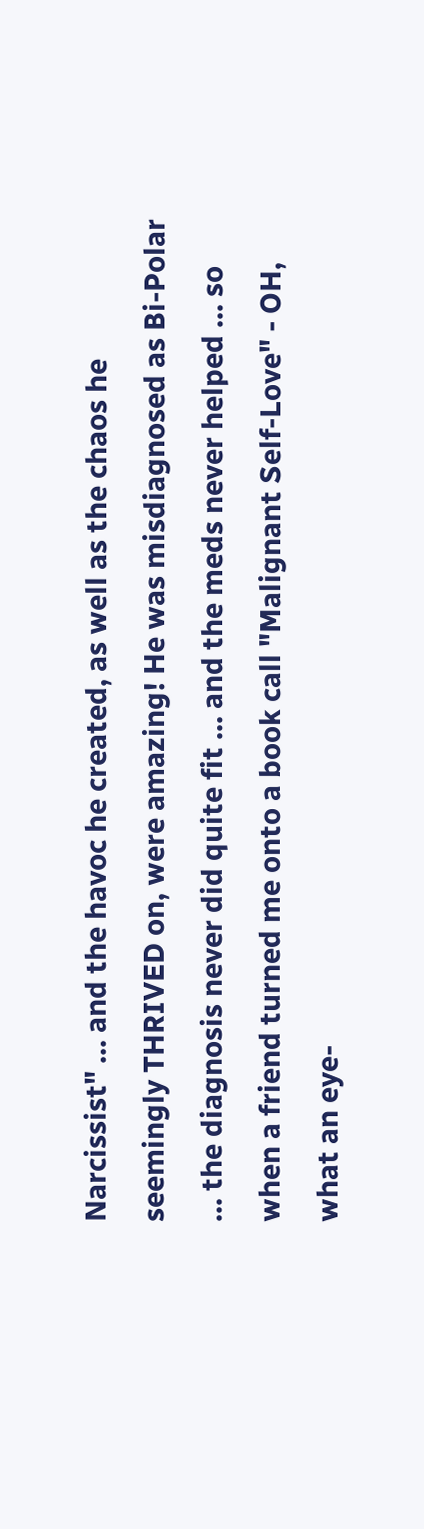Narcissist" ... and the havoc he created, as well as the chaos he seemingly THRIVED on, were amazing! He was misdiagnosed as Bi-Polar ... the diagnosis never did quite fit ... and the meds never helped ... so when a friend turned me onto a book call "Malignant Self-Love" - OH, what an eye-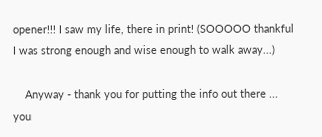opener!!! I saw my life, there in print! (SOOOOO thankful I was strong enough and wise enough to walk away...)

    Anyway - thank you for putting the info out there ... you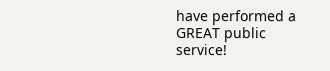have performed a GREAT public service!